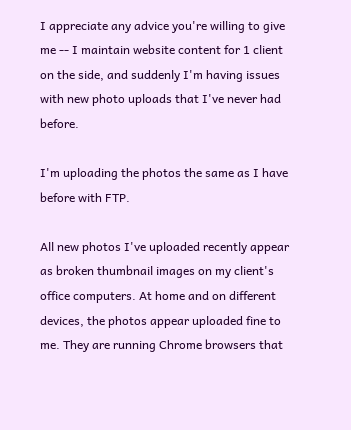I appreciate any advice you're willing to give me -- I maintain website content for 1 client on the side, and suddenly I'm having issues with new photo uploads that I've never had before.

I'm uploading the photos the same as I have before with FTP.

All new photos I've uploaded recently appear as broken thumbnail images on my client's office computers. At home and on different devices, the photos appear uploaded fine to me. They are running Chrome browsers that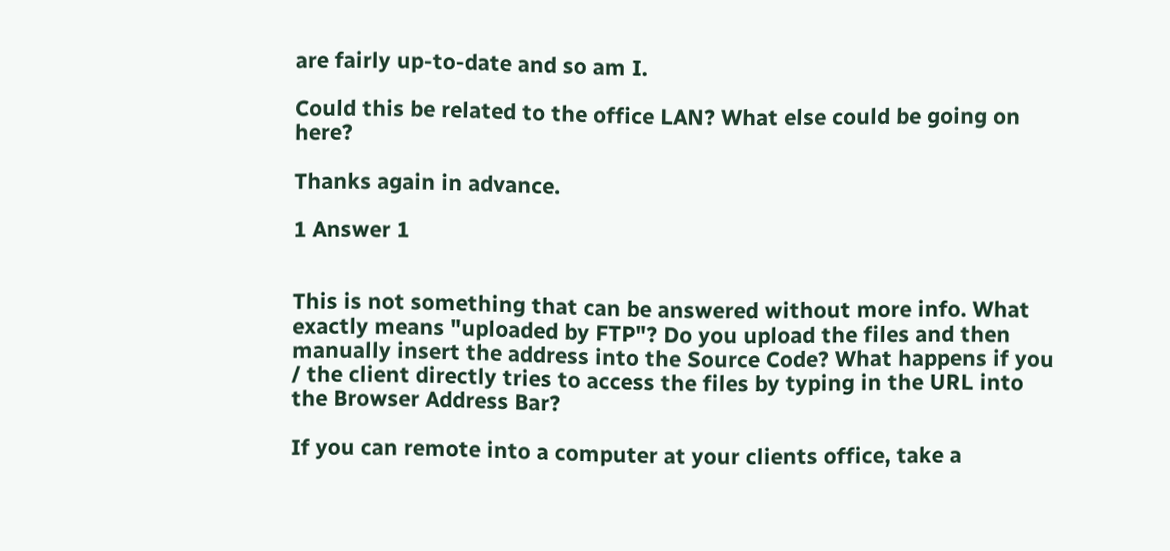are fairly up-to-date and so am I.

Could this be related to the office LAN? What else could be going on here?

Thanks again in advance.

1 Answer 1


This is not something that can be answered without more info. What exactly means "uploaded by FTP"? Do you upload the files and then manually insert the address into the Source Code? What happens if you / the client directly tries to access the files by typing in the URL into the Browser Address Bar?

If you can remote into a computer at your clients office, take a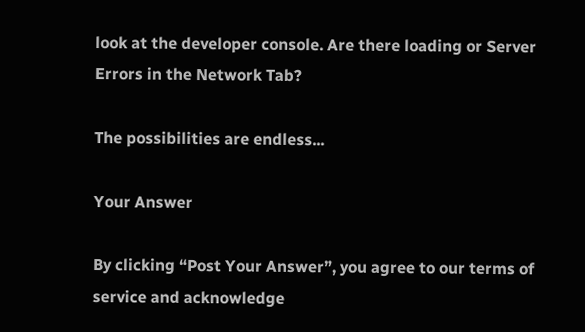look at the developer console. Are there loading or Server Errors in the Network Tab?

The possibilities are endless...

Your Answer

By clicking “Post Your Answer”, you agree to our terms of service and acknowledge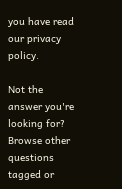you have read our privacy policy.

Not the answer you're looking for? Browse other questions tagged or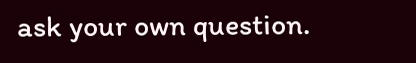ask your own question.